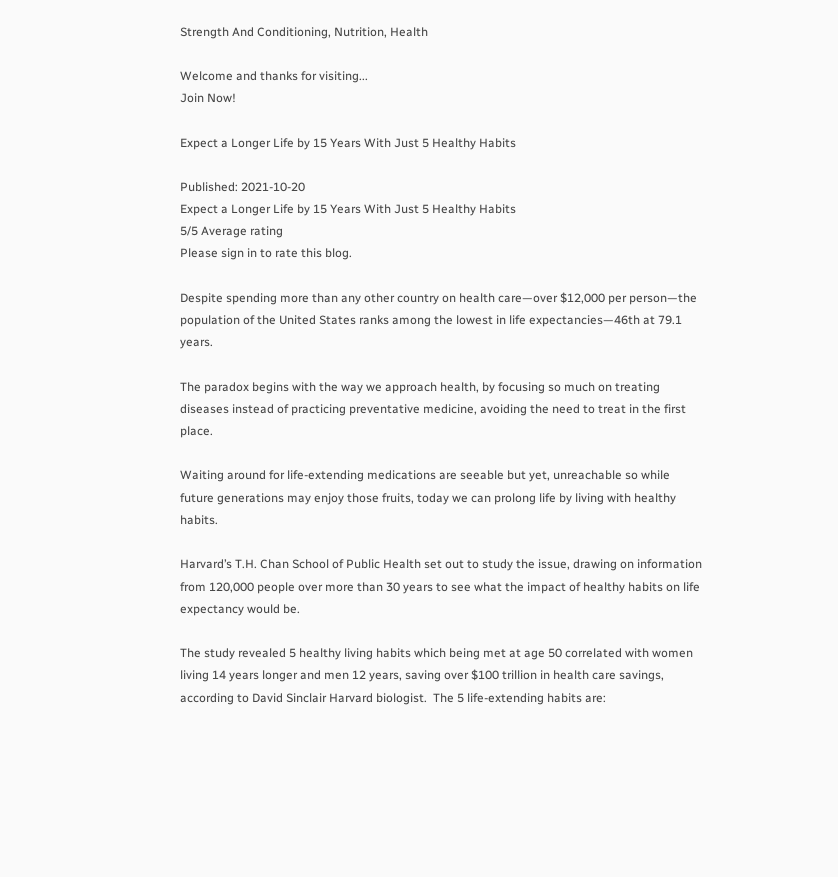Strength And Conditioning, Nutrition, Health

Welcome and thanks for visiting...
Join Now!

Expect a Longer Life by 15 Years With Just 5 Healthy Habits

Published: 2021-10-20
Expect a Longer Life by 15 Years With Just 5 Healthy Habits
5/5 Average rating
Please sign in to rate this blog.

Despite spending more than any other country on health care—over $12,000 per person—the population of the United States ranks among the lowest in life expectancies—46th at 79.1 years.

The paradox begins with the way we approach health, by focusing so much on treating diseases instead of practicing preventative medicine, avoiding the need to treat in the first place.

Waiting around for life-extending medications are seeable but yet, unreachable so while future generations may enjoy those fruits, today we can prolong life by living with healthy habits.

Harvard’s T.H. Chan School of Public Health set out to study the issue, drawing on information from 120,000 people over more than 30 years to see what the impact of healthy habits on life expectancy would be.

The study revealed 5 healthy living habits which being met at age 50 correlated with women living 14 years longer and men 12 years, saving over $100 trillion in health care savings, according to David Sinclair Harvard biologist.  The 5 life-extending habits are: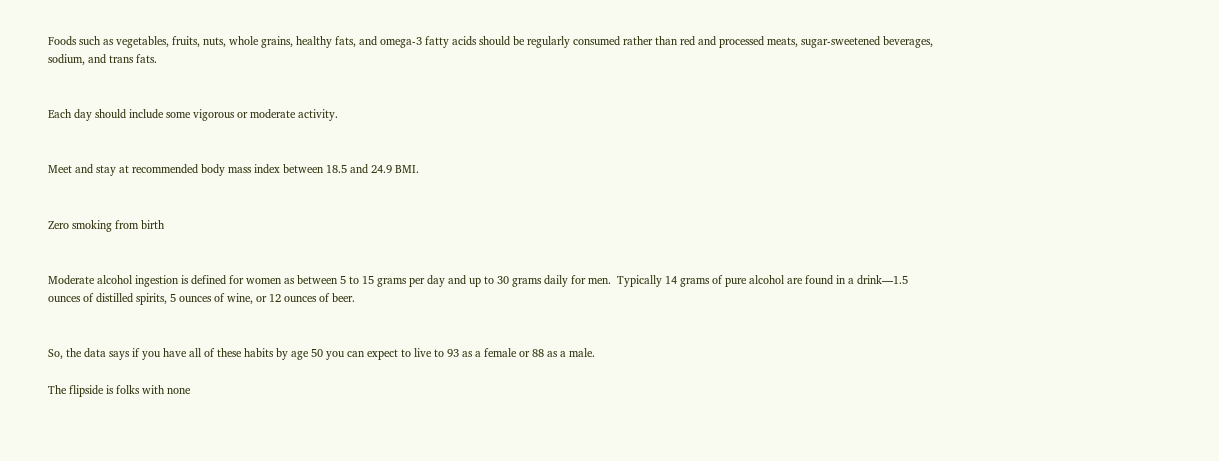Foods such as vegetables, fruits, nuts, whole grains, healthy fats, and omega-3 fatty acids should be regularly consumed rather than red and processed meats, sugar-sweetened beverages, sodium, and trans fats.


Each day should include some vigorous or moderate activity.


Meet and stay at recommended body mass index between 18.5 and 24.9 BMI.


Zero smoking from birth


Moderate alcohol ingestion is defined for women as between 5 to 15 grams per day and up to 30 grams daily for men.  Typically 14 grams of pure alcohol are found in a drink—1.5 ounces of distilled spirits, 5 ounces of wine, or 12 ounces of beer.


So, the data says if you have all of these habits by age 50 you can expect to live to 93 as a female or 88 as a male.

The flipside is folks with none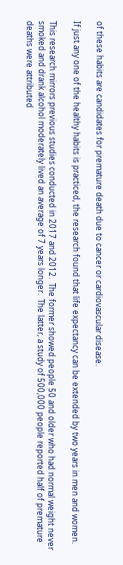of these habits are candidates for premature death due to cancer or cardiovascular disease.

If just any one of the healthy habits is practiced, the research found that life expectancy can be extended by two years in men and women.

This research mirrors previous studies conducted in 2017 and 2012.  The former showed people 50 and older who had normal weight never smoked and drank alcohol moderately lived an average of 7 years longer.  The latter, a study of 500,000 people reported half of premature deaths were attributed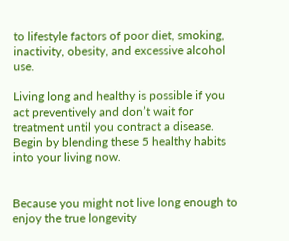to lifestyle factors of poor diet, smoking, inactivity, obesity, and excessive alcohol use.

Living long and healthy is possible if you act preventively and don’t wait for treatment until you contract a disease.  Begin by blending these 5 healthy habits into your living now.


Because you might not live long enough to enjoy the true longevity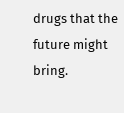drugs that the future might bring.